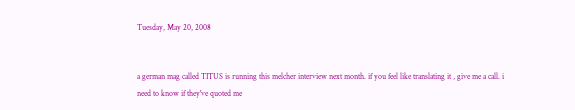Tuesday, May 20, 2008


a german mag called TITUS is running this melcher interview next month. if you feel like translating it , give me a call. i need to know if they've quoted me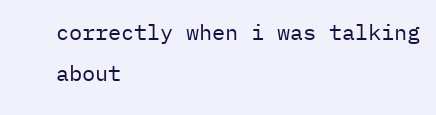correctly when i was talking about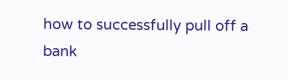how to successfully pull off a bank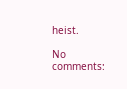heist.

No comments: